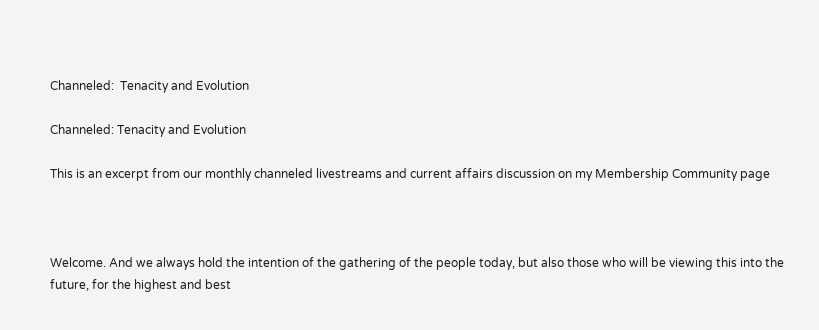Channeled:  Tenacity and Evolution

Channeled: Tenacity and Evolution

This is an excerpt from our monthly channeled livestreams and current affairs discussion on my Membership Community page



Welcome. And we always hold the intention of the gathering of the people today, but also those who will be viewing this into the future, for the highest and best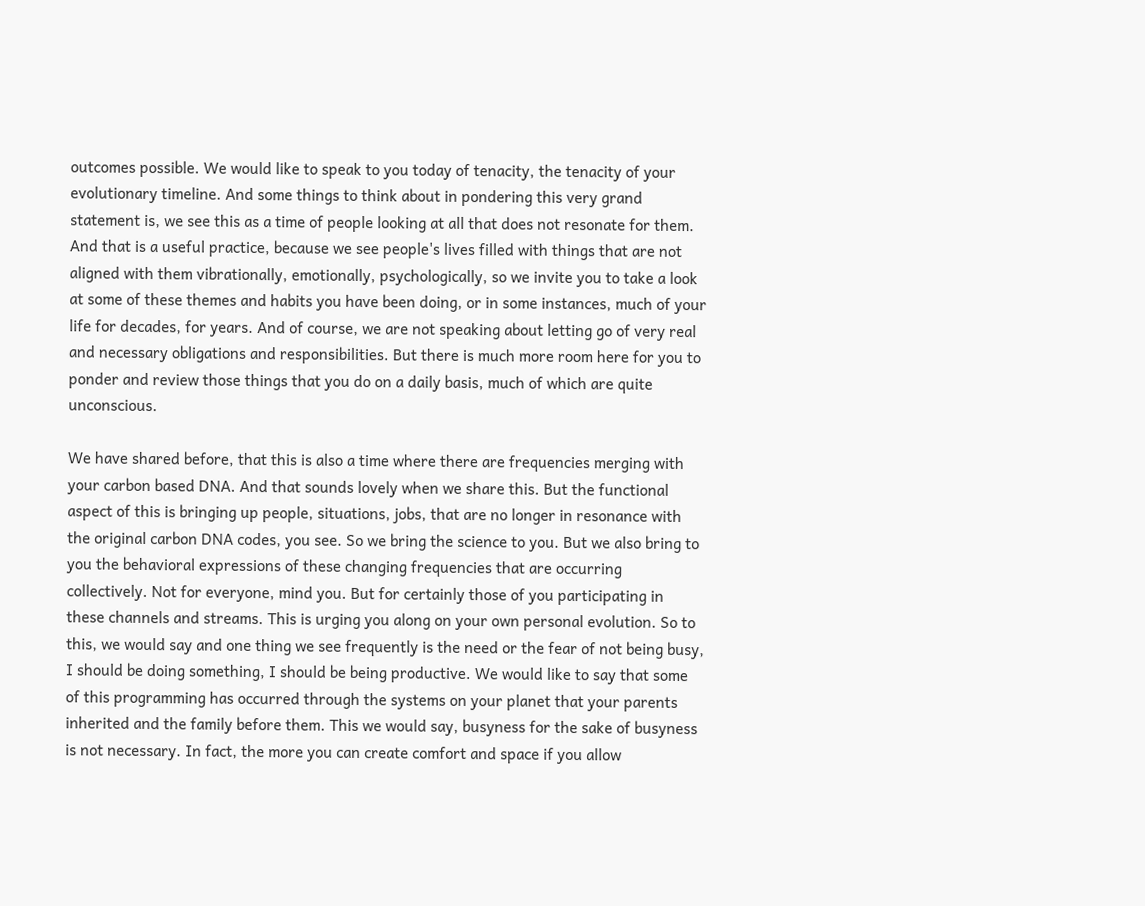outcomes possible. We would like to speak to you today of tenacity, the tenacity of your evolutionary timeline. And some things to think about in pondering this very grand statement is, we see this as a time of people looking at all that does not resonate for them. And that is a useful practice, because we see people's lives filled with things that are not aligned with them vibrationally, emotionally, psychologically, so we invite you to take a look at some of these themes and habits you have been doing, or in some instances, much of your life for decades, for years. And of course, we are not speaking about letting go of very real and necessary obligations and responsibilities. But there is much more room here for you to ponder and review those things that you do on a daily basis, much of which are quite unconscious.

We have shared before, that this is also a time where there are frequencies merging with your carbon based DNA. And that sounds lovely when we share this. But the functional aspect of this is bringing up people, situations, jobs, that are no longer in resonance with the original carbon DNA codes, you see. So we bring the science to you. But we also bring to you the behavioral expressions of these changing frequencies that are occurring collectively. Not for everyone, mind you. But for certainly those of you participating in these channels and streams. This is urging you along on your own personal evolution. So to this, we would say and one thing we see frequently is the need or the fear of not being busy, I should be doing something, I should be being productive. We would like to say that some of this programming has occurred through the systems on your planet that your parents inherited and the family before them. This we would say, busyness for the sake of busyness is not necessary. In fact, the more you can create comfort and space if you allow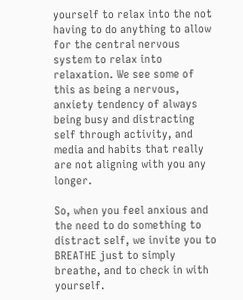yourself to relax into the not having to do anything to allow for the central nervous system to relax into relaxation. We see some of this as being a nervous, anxiety tendency of always being busy and distracting self through activity, and media and habits that really are not aligning with you any longer.

So, when you feel anxious and the need to do something to distract self, we invite you to BREATHE just to simply breathe, and to check in with yourself.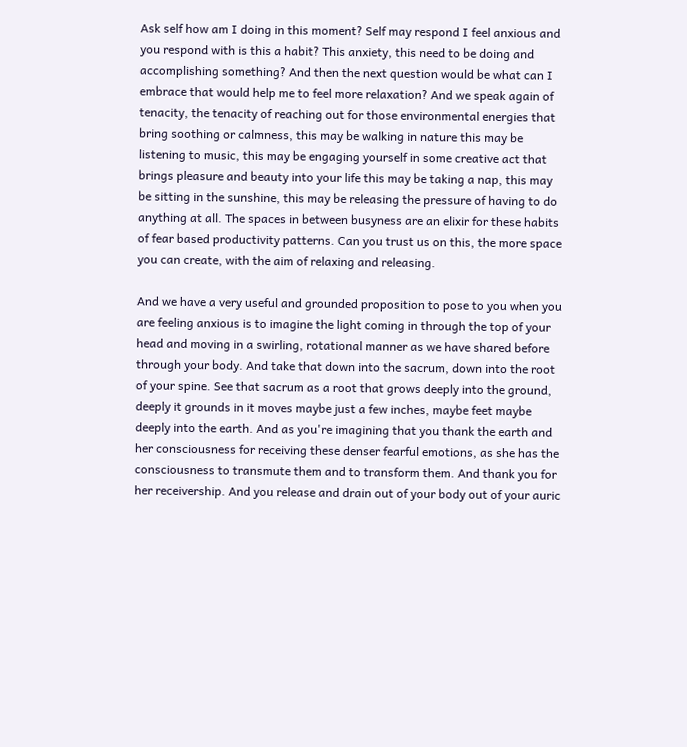Ask self how am I doing in this moment? Self may respond I feel anxious and you respond with is this a habit? This anxiety, this need to be doing and accomplishing something? And then the next question would be what can I embrace that would help me to feel more relaxation? And we speak again of tenacity, the tenacity of reaching out for those environmental energies that bring soothing or calmness, this may be walking in nature this may be listening to music, this may be engaging yourself in some creative act that brings pleasure and beauty into your life this may be taking a nap, this may be sitting in the sunshine, this may be releasing the pressure of having to do anything at all. The spaces in between busyness are an elixir for these habits of fear based productivity patterns. Can you trust us on this, the more space you can create, with the aim of relaxing and releasing.

And we have a very useful and grounded proposition to pose to you when you are feeling anxious is to imagine the light coming in through the top of your head and moving in a swirling, rotational manner as we have shared before through your body. And take that down into the sacrum, down into the root of your spine. See that sacrum as a root that grows deeply into the ground, deeply it grounds in it moves maybe just a few inches, maybe feet maybe deeply into the earth. And as you're imagining that you thank the earth and her consciousness for receiving these denser fearful emotions, as she has the consciousness to transmute them and to transform them. And thank you for her receivership. And you release and drain out of your body out of your auric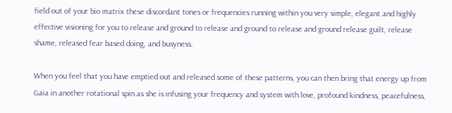field out of your bio matrix these discordant tones or frequencies running within you very simple, elegant and highly effective visioning for you to release and ground to release and ground to release and ground release guilt, release shame, released fear based doing, and busyness.

When you feel that you have emptied out and released some of these patterns, you can then bring that energy up from Gaia in another rotational spin as she is infusing your frequency and system with love, profound kindness, peacefulness,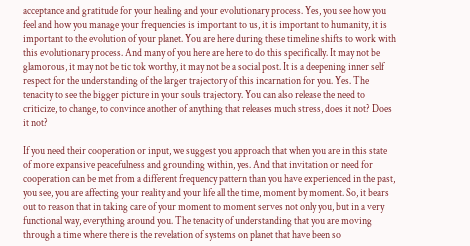acceptance and gratitude for your healing and your evolutionary process. Yes, you see how you feel and how you manage your frequencies is important to us, it is important to humanity, it is important to the evolution of your planet. You are here during these timeline shifts to work with this evolutionary process. And many of you here are here to do this specifically. It may not be glamorous, it may not be tic tok worthy, it may not be a social post. It is a deepening inner self respect for the understanding of the larger trajectory of this incarnation for you. Yes. The tenacity to see the bigger picture in your souls trajectory. You can also release the need to criticize, to change, to convince another of anything that releases much stress, does it not? Does it not?

If you need their cooperation or input, we suggest you approach that when you are in this state of more expansive peacefulness and grounding within, yes. And that invitation or need for cooperation can be met from a different frequency pattern than you have experienced in the past, you see, you are affecting your reality and your life all the time, moment by moment. So, it bears out to reason that in taking care of your moment to moment serves not only you, but in a very functional way, everything around you. The tenacity of understanding that you are moving through a time where there is the revelation of systems on planet that have been so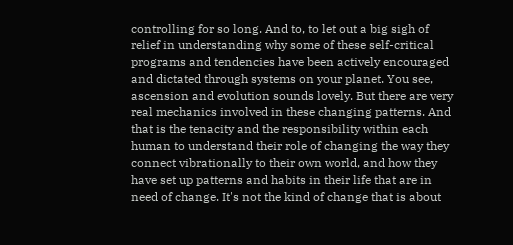controlling for so long. And to, to let out a big sigh of relief in understanding why some of these self-critical programs and tendencies have been actively encouraged and dictated through systems on your planet. You see, ascension and evolution sounds lovely. But there are very real mechanics involved in these changing patterns. And that is the tenacity and the responsibility within each human to understand their role of changing the way they connect vibrationally to their own world, and how they have set up patterns and habits in their life that are in need of change. It's not the kind of change that is about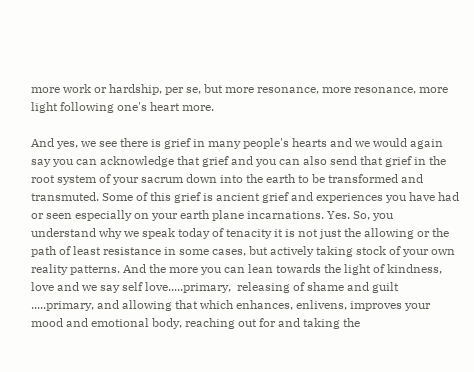more work or hardship, per se, but more resonance, more resonance, more light following one's heart more.

And yes, we see there is grief in many people's hearts and we would again say you can acknowledge that grief and you can also send that grief in the root system of your sacrum down into the earth to be transformed and transmuted. Some of this grief is ancient grief and experiences you have had or seen especially on your earth plane incarnations. Yes. So, you understand why we speak today of tenacity it is not just the allowing or the path of least resistance in some cases, but actively taking stock of your own reality patterns. And the more you can lean towards the light of kindness, love and we say self love.....primary,  releasing of shame and guilt .....primary, and allowing that which enhances, enlivens, improves your mood and emotional body, reaching out for and taking the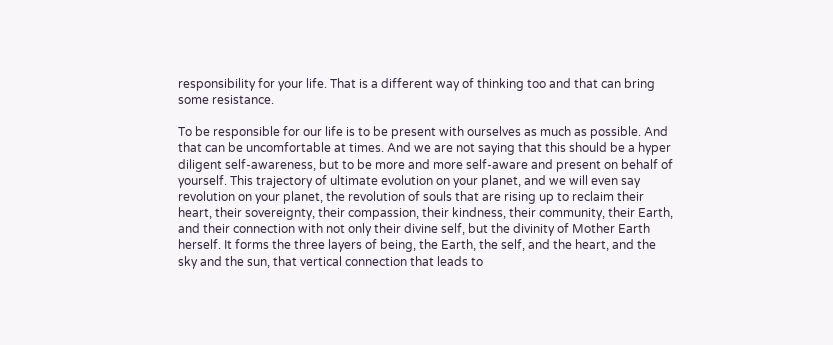responsibility for your life. That is a different way of thinking too and that can bring some resistance.

To be responsible for our life is to be present with ourselves as much as possible. And that can be uncomfortable at times. And we are not saying that this should be a hyper diligent self-awareness, but to be more and more self-aware and present on behalf of yourself. This trajectory of ultimate evolution on your planet, and we will even say revolution on your planet, the revolution of souls that are rising up to reclaim their heart, their sovereignty, their compassion, their kindness, their community, their Earth, and their connection with not only their divine self, but the divinity of Mother Earth herself. It forms the three layers of being, the Earth, the self, and the heart, and the sky and the sun, that vertical connection that leads to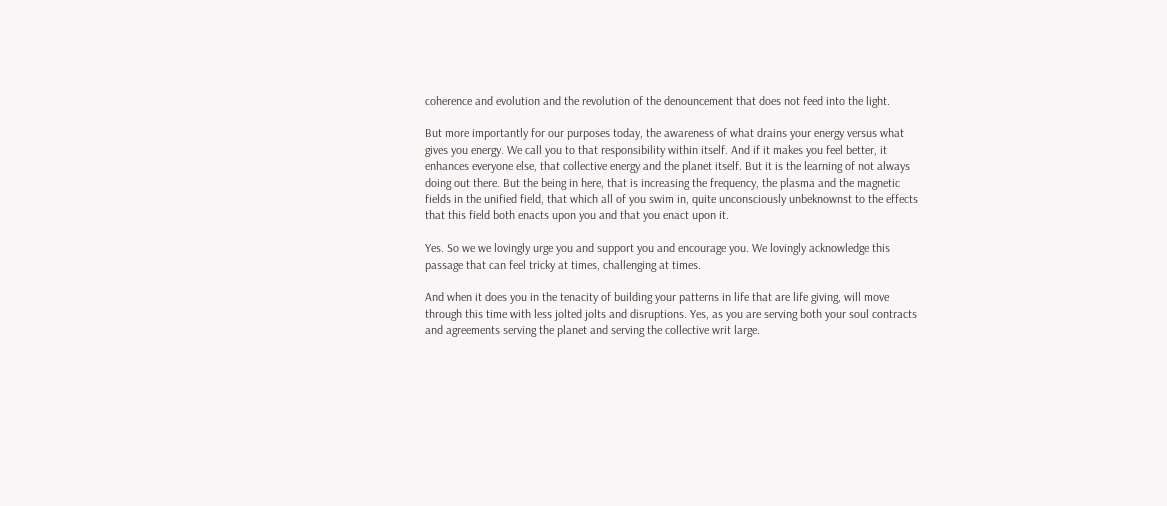coherence and evolution and the revolution of the denouncement that does not feed into the light.

But more importantly for our purposes today, the awareness of what drains your energy versus what gives you energy. We call you to that responsibility within itself. And if it makes you feel better, it enhances everyone else, that collective energy and the planet itself. But it is the learning of not always doing out there. But the being in here, that is increasing the frequency, the plasma and the magnetic fields in the unified field, that which all of you swim in, quite unconsciously unbeknownst to the effects that this field both enacts upon you and that you enact upon it.

Yes. So we we lovingly urge you and support you and encourage you. We lovingly acknowledge this passage that can feel tricky at times, challenging at times.

And when it does you in the tenacity of building your patterns in life that are life giving, will move through this time with less jolted jolts and disruptions. Yes, as you are serving both your soul contracts and agreements serving the planet and serving the collective writ large.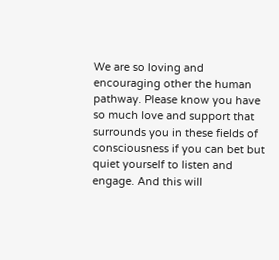We are so loving and encouraging other the human pathway. Please know you have so much love and support that surrounds you in these fields of consciousness if you can bet but quiet yourself to listen and engage. And this will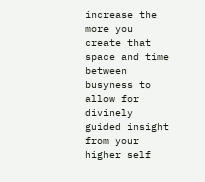increase the more you create that space and time between busyness to allow for divinely guided insight from your higher self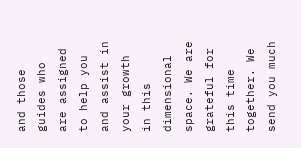and those guides who are assigned to help you and assist in your growth in this dimensional space. We are grateful for this time together. We send you much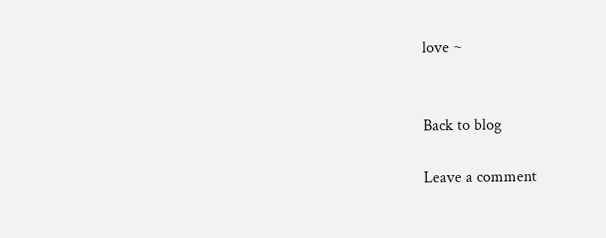love ~


Back to blog

Leave a comment